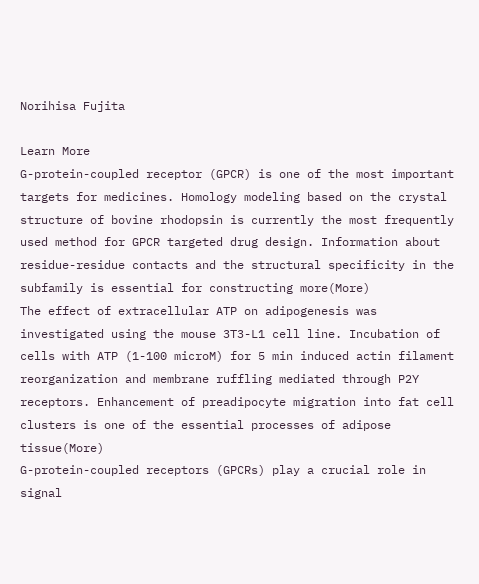Norihisa Fujita

Learn More
G-protein-coupled receptor (GPCR) is one of the most important targets for medicines. Homology modeling based on the crystal structure of bovine rhodopsin is currently the most frequently used method for GPCR targeted drug design. Information about residue-residue contacts and the structural specificity in the subfamily is essential for constructing more(More)
The effect of extracellular ATP on adipogenesis was investigated using the mouse 3T3-L1 cell line. Incubation of cells with ATP (1-100 microM) for 5 min induced actin filament reorganization and membrane ruffling mediated through P2Y receptors. Enhancement of preadipocyte migration into fat cell clusters is one of the essential processes of adipose tissue(More)
G-protein-coupled receptors (GPCRs) play a crucial role in signal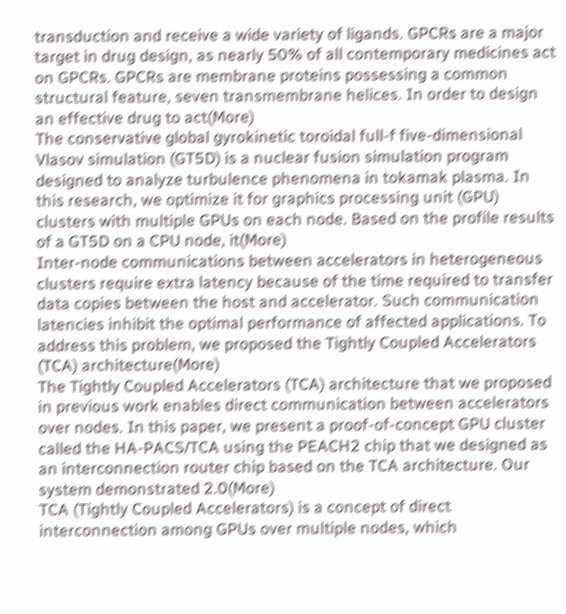transduction and receive a wide variety of ligands. GPCRs are a major target in drug design, as nearly 50% of all contemporary medicines act on GPCRs. GPCRs are membrane proteins possessing a common structural feature, seven transmembrane helices. In order to design an effective drug to act(More)
The conservative global gyrokinetic toroidal full-f five-dimensional Vlasov simulation (GT5D) is a nuclear fusion simulation program designed to analyze turbulence phenomena in tokamak plasma. In this research, we optimize it for graphics processing unit (GPU) clusters with multiple GPUs on each node. Based on the profile results of a GT5D on a CPU node, it(More)
Inter-node communications between accelerators in heterogeneous clusters require extra latency because of the time required to transfer data copies between the host and accelerator. Such communication latencies inhibit the optimal performance of affected applications. To address this problem, we proposed the Tightly Coupled Accelerators (TCA) architecture(More)
The Tightly Coupled Accelerators (TCA) architecture that we proposed in previous work enables direct communication between accelerators over nodes. In this paper, we present a proof-of-concept GPU cluster called the HA-PACS/TCA using the PEACH2 chip that we designed as an interconnection router chip based on the TCA architecture. Our system demonstrated 2.0(More)
TCA (Tightly Coupled Accelerators) is a concept of direct interconnection among GPUs over multiple nodes, which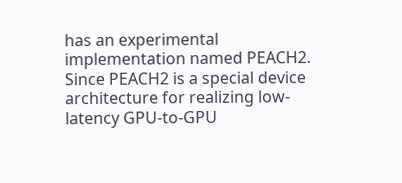has an experimental implementation named PEACH2. Since PEACH2 is a special device architecture for realizing low-latency GPU-to-GPU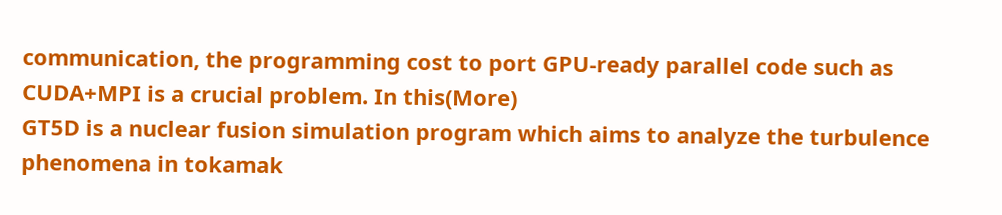communication, the programming cost to port GPU-ready parallel code such as CUDA+MPI is a crucial problem. In this(More)
GT5D is a nuclear fusion simulation program which aims to analyze the turbulence phenomena in tokamak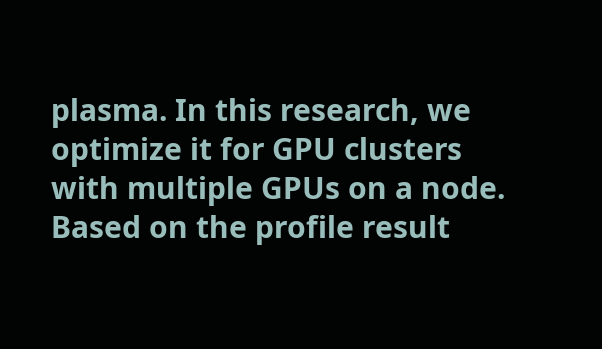plasma. In this research, we optimize it for GPU clusters with multiple GPUs on a node. Based on the profile result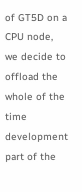of GT5D on a CPU node, we decide to offload the whole of the time development part of the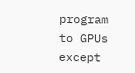program to GPUs except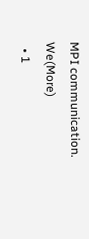MPI communication. We(More)
  • 1